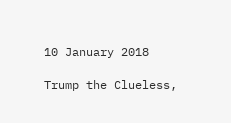10 January 2018

Trump the Clueless,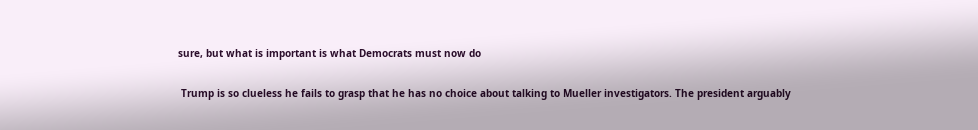sure, but what is important is what Democrats must now do

 Trump is so clueless he fails to grasp that he has no choice about talking to Mueller investigators. The president arguably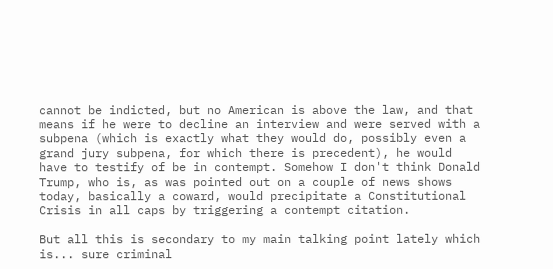cannot be indicted, but no American is above the law, and that means if he were to decline an interview and were served with a subpena (which is exactly what they would do, possibly even a grand jury subpena, for which there is precedent), he would have to testify of be in contempt. Somehow I don't think Donald Trump, who is, as was pointed out on a couple of news shows today, basically a coward, would precipitate a Constitutional Crisis in all caps by triggering a contempt citation.

But all this is secondary to my main talking point lately which is... sure criminal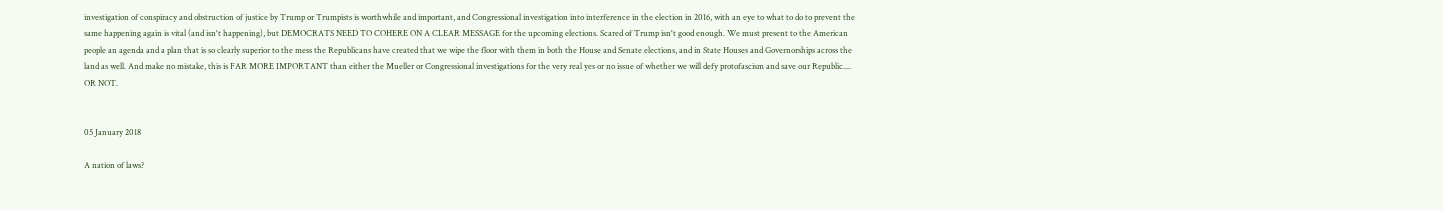investigation of conspiracy and obstruction of justice by Trump or Trumpists is worthwhile and important, and Congressional investigation into interference in the election in 2016, with an eye to what to do to prevent the same happening again is vital (and isn't happening), but DEMOCRATS NEED TO COHERE ON A CLEAR MESSAGE for the upcoming elections. Scared of Trump isn't good enough. We must present to the American people an agenda and a plan that is so clearly superior to the mess the Republicans have created that we wipe the floor with them in both the House and Senate elections, and in State Houses and Governorships across the land as well. And make no mistake, this is FAR MORE IMPORTANT than either the Mueller or Congressional investigations for the very real yes or no issue of whether we will defy protofascism and save our Republic.... OR NOT.


05 January 2018

A nation of laws?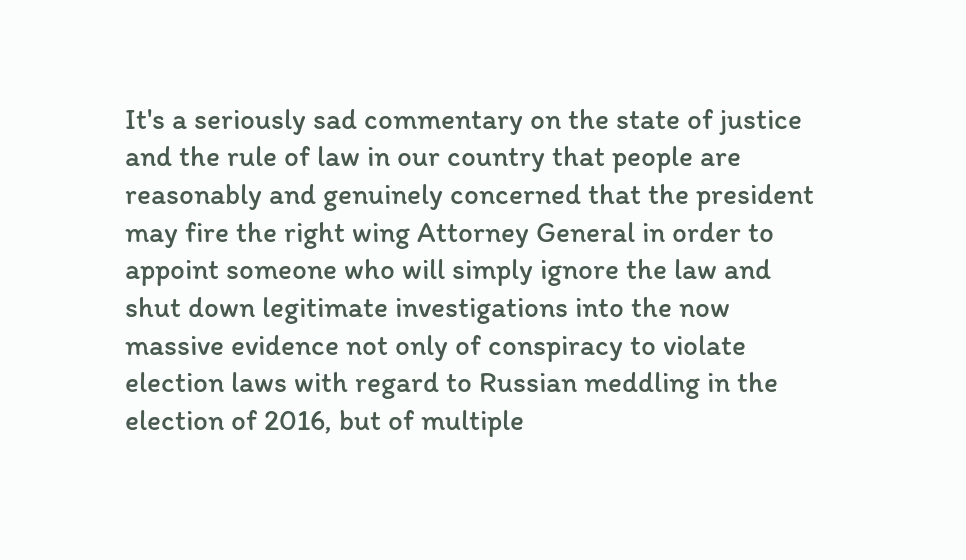It's a seriously sad commentary on the state of justice and the rule of law in our country that people are reasonably and genuinely concerned that the president may fire the right wing Attorney General in order to appoint someone who will simply ignore the law and shut down legitimate investigations into the now massive evidence not only of conspiracy to violate election laws with regard to Russian meddling in the election of 2016, but of multiple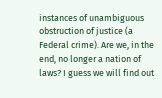instances of unambiguous obstruction of justice (a Federal crime). Are we, in the end, no longer a nation of laws? I guess we will find out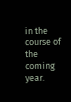in the course of the coming year.